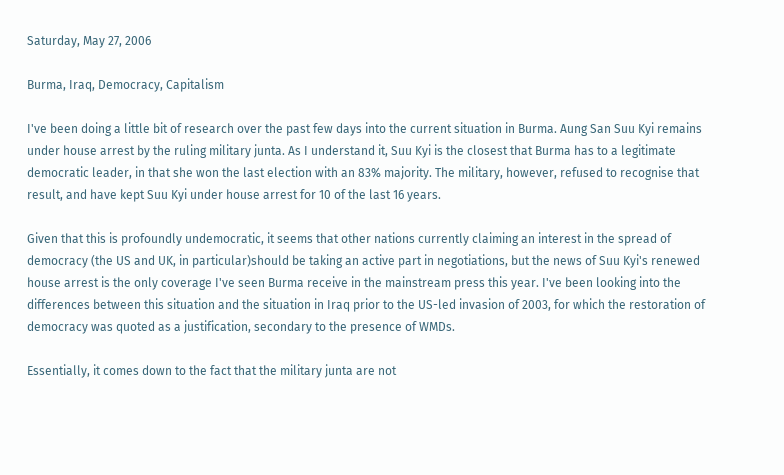Saturday, May 27, 2006

Burma, Iraq, Democracy, Capitalism

I've been doing a little bit of research over the past few days into the current situation in Burma. Aung San Suu Kyi remains under house arrest by the ruling military junta. As I understand it, Suu Kyi is the closest that Burma has to a legitimate democratic leader, in that she won the last election with an 83% majority. The military, however, refused to recognise that result, and have kept Suu Kyi under house arrest for 10 of the last 16 years.

Given that this is profoundly undemocratic, it seems that other nations currently claiming an interest in the spread of democracy (the US and UK, in particular)should be taking an active part in negotiations, but the news of Suu Kyi's renewed house arrest is the only coverage I've seen Burma receive in the mainstream press this year. I've been looking into the differences between this situation and the situation in Iraq prior to the US-led invasion of 2003, for which the restoration of democracy was quoted as a justification, secondary to the presence of WMDs.

Essentially, it comes down to the fact that the military junta are not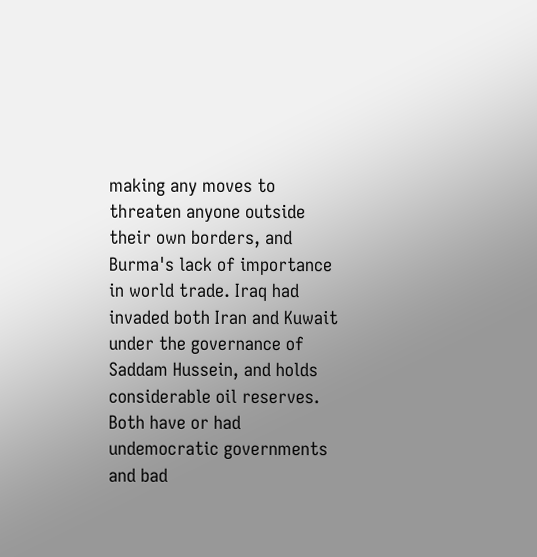making any moves to threaten anyone outside their own borders, and Burma's lack of importance in world trade. Iraq had invaded both Iran and Kuwait under the governance of Saddam Hussein, and holds considerable oil reserves. Both have or had undemocratic governments and bad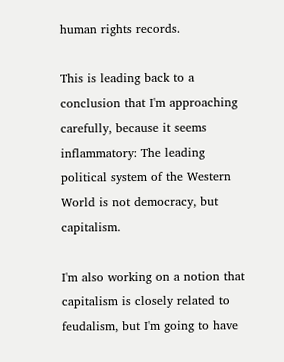human rights records.

This is leading back to a conclusion that I'm approaching carefully, because it seems inflammatory: The leading political system of the Western World is not democracy, but capitalism.

I'm also working on a notion that capitalism is closely related to feudalism, but I'm going to have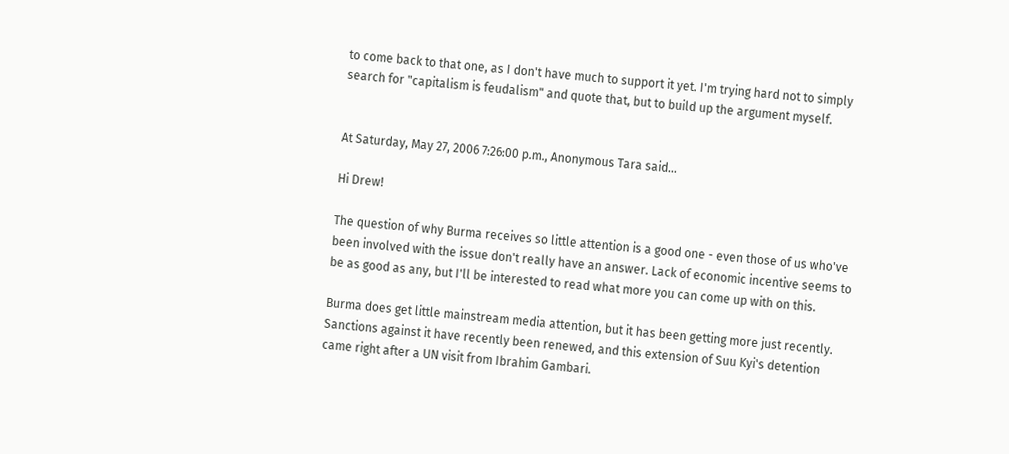to come back to that one, as I don't have much to support it yet. I'm trying hard not to simply search for "capitalism is feudalism" and quote that, but to build up the argument myself.


At Saturday, May 27, 2006 7:26:00 p.m., Anonymous Tara said...

Hi Drew!

The question of why Burma receives so little attention is a good one - even those of us who've been involved with the issue don't really have an answer. Lack of economic incentive seems to be as good as any, but I'll be interested to read what more you can come up with on this.

Burma does get little mainstream media attention, but it has been getting more just recently. Sanctions against it have recently been renewed, and this extension of Suu Kyi's detention came right after a UN visit from Ibrahim Gambari.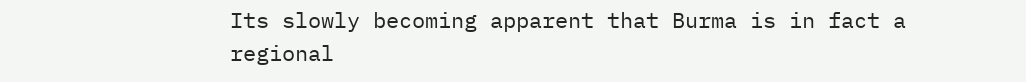Its slowly becoming apparent that Burma is in fact a regional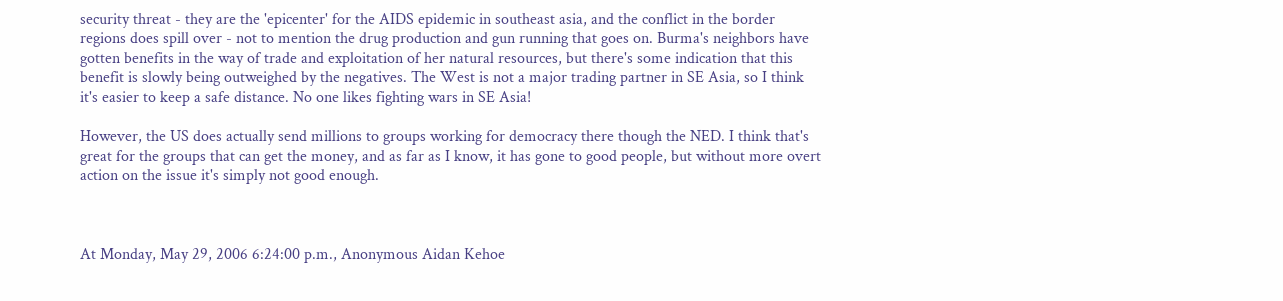security threat - they are the 'epicenter' for the AIDS epidemic in southeast asia, and the conflict in the border regions does spill over - not to mention the drug production and gun running that goes on. Burma's neighbors have gotten benefits in the way of trade and exploitation of her natural resources, but there's some indication that this benefit is slowly being outweighed by the negatives. The West is not a major trading partner in SE Asia, so I think it's easier to keep a safe distance. No one likes fighting wars in SE Asia!

However, the US does actually send millions to groups working for democracy there though the NED. I think that's great for the groups that can get the money, and as far as I know, it has gone to good people, but without more overt action on the issue it's simply not good enough.



At Monday, May 29, 2006 6:24:00 p.m., Anonymous Aidan Kehoe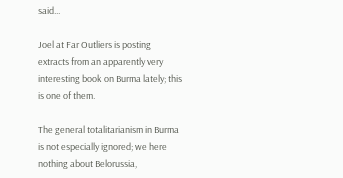said...

Joel at Far Outliers is posting extracts from an apparently very interesting book on Burma lately; this is one of them.

The general totalitarianism in Burma is not especially ignored; we here nothing about Belorussia,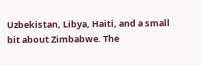Uzbekistan, Libya, Haiti, and a small bit about Zimbabwe. The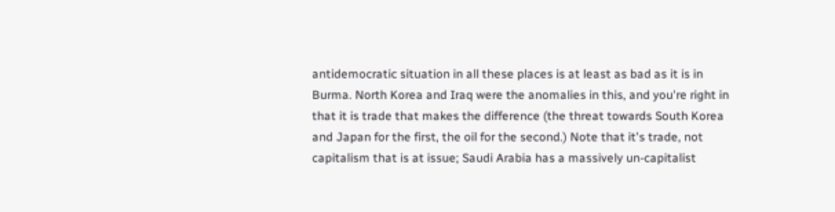antidemocratic situation in all these places is at least as bad as it is in Burma. North Korea and Iraq were the anomalies in this, and you're right in that it is trade that makes the difference (the threat towards South Korea and Japan for the first, the oil for the second.) Note that it's trade, not capitalism that is at issue; Saudi Arabia has a massively un-capitalist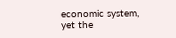economic system, yet the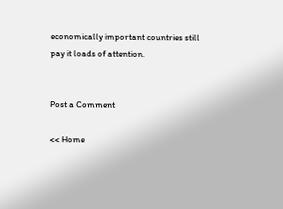economically important countries still pay it loads of attention.


Post a Comment

<< Home